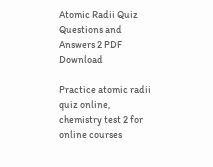Atomic Radii Quiz Questions and Answers 2 PDF Download

Practice atomic radii quiz online, chemistry test 2 for online courses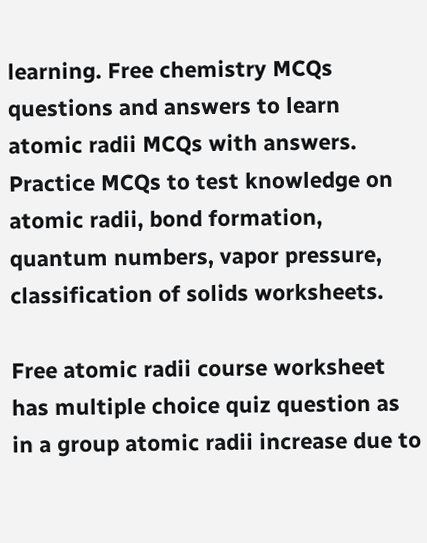learning. Free chemistry MCQs questions and answers to learn atomic radii MCQs with answers. Practice MCQs to test knowledge on atomic radii, bond formation, quantum numbers, vapor pressure, classification of solids worksheets.

Free atomic radii course worksheet has multiple choice quiz question as in a group atomic radii increase due to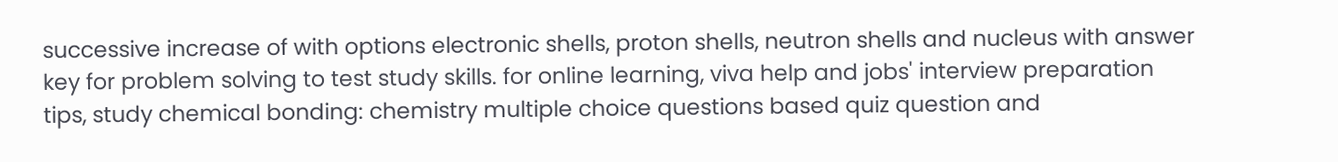successive increase of with options electronic shells, proton shells, neutron shells and nucleus with answer key for problem solving to test study skills. for online learning, viva help and jobs' interview preparation tips, study chemical bonding: chemistry multiple choice questions based quiz question and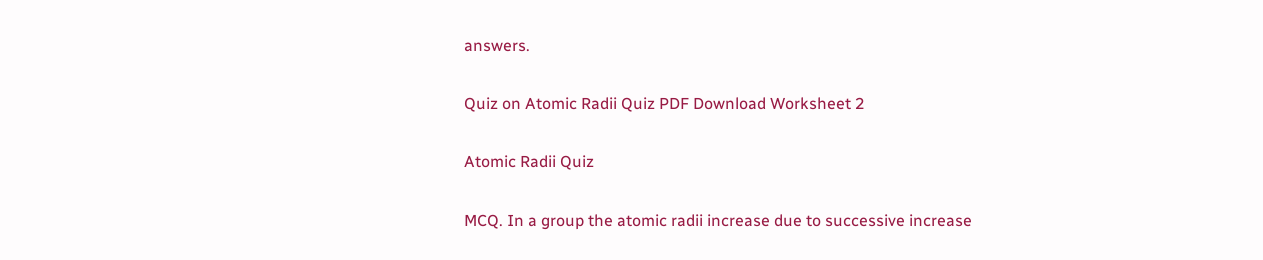answers.

Quiz on Atomic Radii Quiz PDF Download Worksheet 2

Atomic Radii Quiz

MCQ. In a group the atomic radii increase due to successive increase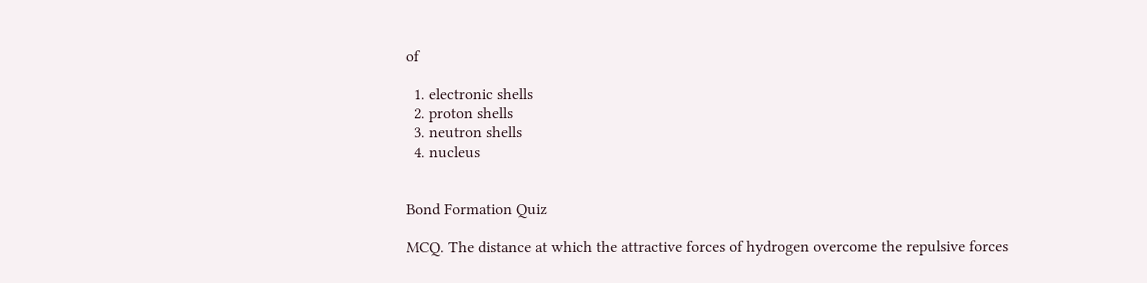of

  1. electronic shells
  2. proton shells
  3. neutron shells
  4. nucleus


Bond Formation Quiz

MCQ. The distance at which the attractive forces of hydrogen overcome the repulsive forces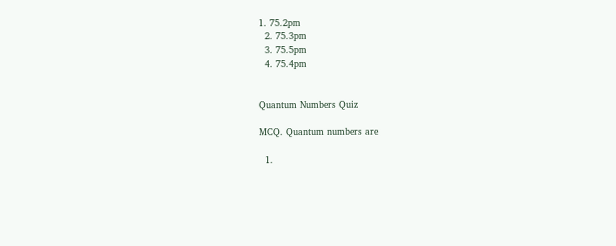1. 75.2pm
  2. 75.3pm
  3. 75.5pm
  4. 75.4pm


Quantum Numbers Quiz

MCQ. Quantum numbers are

  1.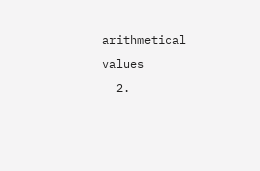arithmetical values
  2.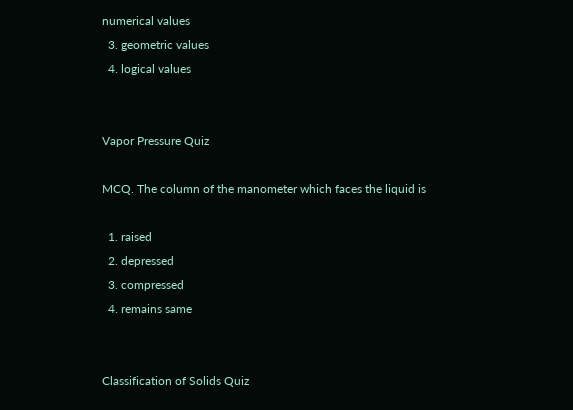numerical values
  3. geometric values
  4. logical values


Vapor Pressure Quiz

MCQ. The column of the manometer which faces the liquid is

  1. raised
  2. depressed
  3. compressed
  4. remains same


Classification of Solids Quiz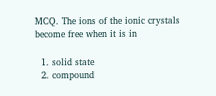MCQ. The ions of the ionic crystals become free when it is in

  1. solid state
  2. compound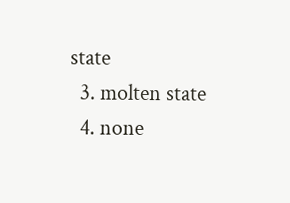state
  3. molten state
  4. none